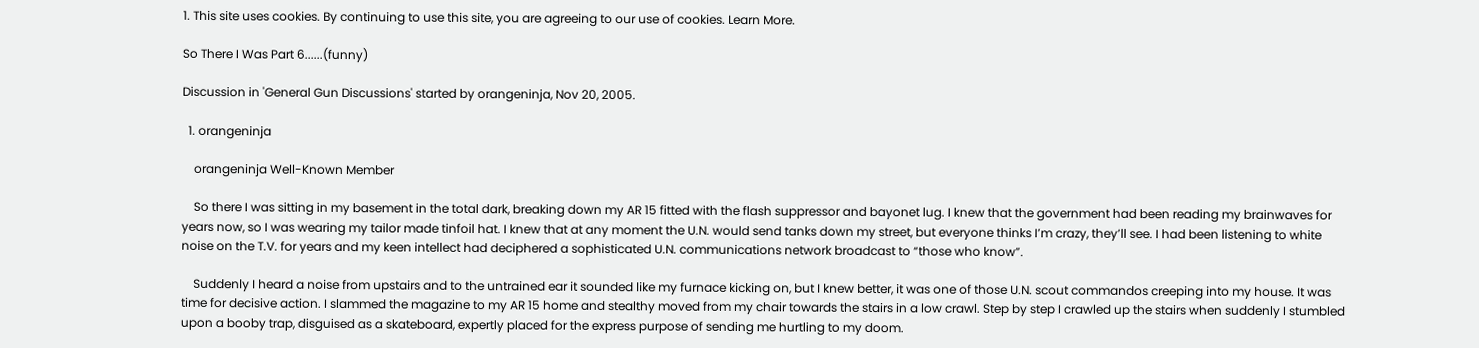1. This site uses cookies. By continuing to use this site, you are agreeing to our use of cookies. Learn More.

So There I Was Part 6......(funny)

Discussion in 'General Gun Discussions' started by orangeninja, Nov 20, 2005.

  1. orangeninja

    orangeninja Well-Known Member

    So there I was sitting in my basement in the total dark, breaking down my AR 15 fitted with the flash suppressor and bayonet lug. I knew that the government had been reading my brainwaves for years now, so I was wearing my tailor made tinfoil hat. I knew that at any moment the U.N. would send tanks down my street, but everyone thinks I’m crazy, they’ll see. I had been listening to white noise on the T.V. for years and my keen intellect had deciphered a sophisticated U.N. communications network broadcast to “those who know”.

    Suddenly I heard a noise from upstairs and to the untrained ear it sounded like my furnace kicking on, but I knew better, it was one of those U.N. scout commandos creeping into my house. It was time for decisive action. I slammed the magazine to my AR 15 home and stealthy moved from my chair towards the stairs in a low crawl. Step by step I crawled up the stairs when suddenly I stumbled upon a booby trap, disguised as a skateboard, expertly placed for the express purpose of sending me hurtling to my doom.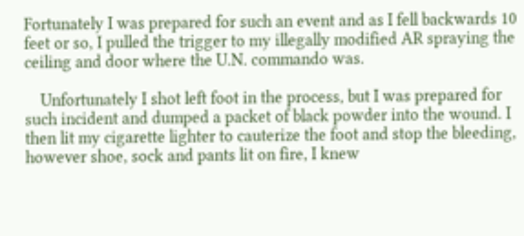Fortunately I was prepared for such an event and as I fell backwards 10 feet or so, I pulled the trigger to my illegally modified AR spraying the ceiling and door where the U.N. commando was.

    Unfortunately I shot left foot in the process, but I was prepared for such incident and dumped a packet of black powder into the wound. I then lit my cigarette lighter to cauterize the foot and stop the bleeding, however shoe, sock and pants lit on fire, I knew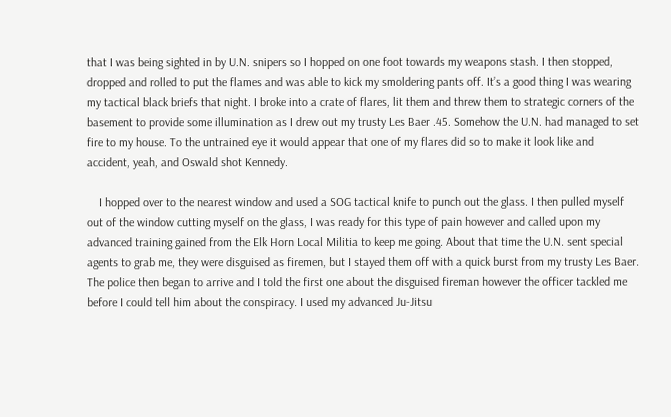that I was being sighted in by U.N. snipers so I hopped on one foot towards my weapons stash. I then stopped, dropped and rolled to put the flames and was able to kick my smoldering pants off. It’s a good thing I was wearing my tactical black briefs that night. I broke into a crate of flares, lit them and threw them to strategic corners of the basement to provide some illumination as I drew out my trusty Les Baer .45. Somehow the U.N. had managed to set fire to my house. To the untrained eye it would appear that one of my flares did so to make it look like and accident, yeah, and Oswald shot Kennedy.

    I hopped over to the nearest window and used a SOG tactical knife to punch out the glass. I then pulled myself out of the window cutting myself on the glass, I was ready for this type of pain however and called upon my advanced training gained from the Elk Horn Local Militia to keep me going. About that time the U.N. sent special agents to grab me, they were disguised as firemen, but I stayed them off with a quick burst from my trusty Les Baer. The police then began to arrive and I told the first one about the disguised fireman however the officer tackled me before I could tell him about the conspiracy. I used my advanced Ju-Jitsu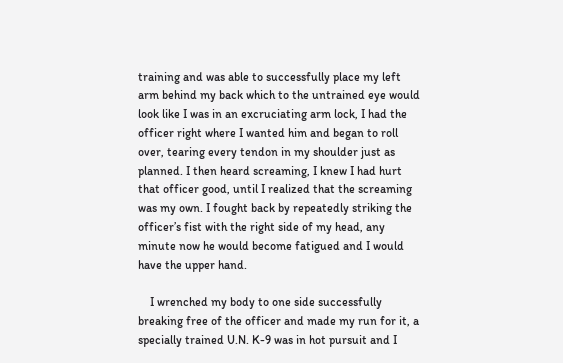training and was able to successfully place my left arm behind my back which to the untrained eye would look like I was in an excruciating arm lock, I had the officer right where I wanted him and began to roll over, tearing every tendon in my shoulder just as planned. I then heard screaming, I knew I had hurt that officer good, until I realized that the screaming was my own. I fought back by repeatedly striking the officer’s fist with the right side of my head, any minute now he would become fatigued and I would have the upper hand.

    I wrenched my body to one side successfully breaking free of the officer and made my run for it, a specially trained U.N. K-9 was in hot pursuit and I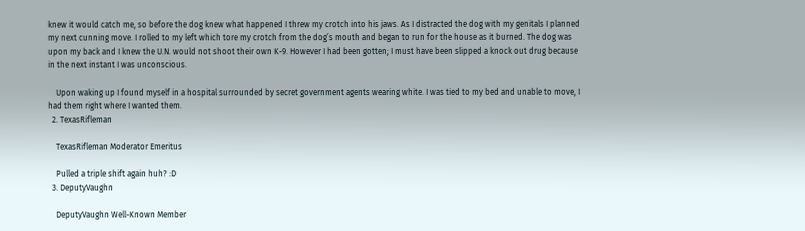knew it would catch me, so before the dog knew what happened I threw my crotch into his jaws. As I distracted the dog with my genitals I planned my next cunning move. I rolled to my left which tore my crotch from the dog’s mouth and began to run for the house as it burned. The dog was upon my back and I knew the U.N. would not shoot their own K-9. However I had been gotten; I must have been slipped a knock out drug because in the next instant I was unconscious.

    Upon waking up I found myself in a hospital surrounded by secret government agents wearing white. I was tied to my bed and unable to move, I had them right where I wanted them.
  2. TexasRifleman

    TexasRifleman Moderator Emeritus

    Pulled a triple shift again huh? :D
  3. DeputyVaughn

    DeputyVaughn Well-Known Member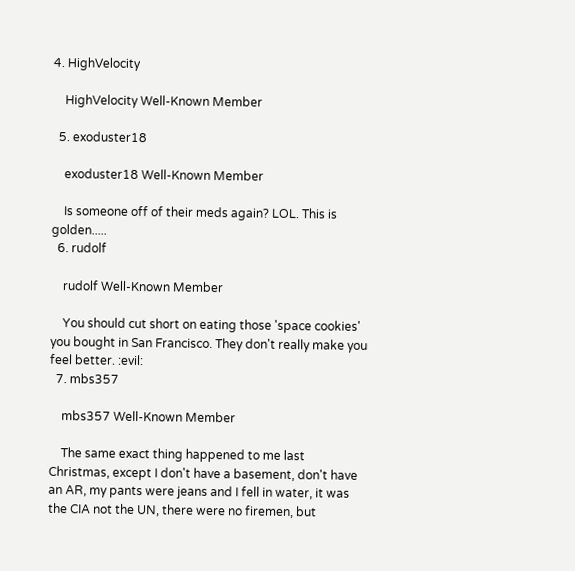4. HighVelocity

    HighVelocity Well-Known Member

  5. exoduster18

    exoduster18 Well-Known Member

    Is someone off of their meds again? LOL. This is golden.....
  6. rudolf

    rudolf Well-Known Member

    You should cut short on eating those 'space cookies' you bought in San Francisco. They don't really make you feel better. :evil:
  7. mbs357

    mbs357 Well-Known Member

    The same exact thing happened to me last Christmas, except I don't have a basement, don't have an AR, my pants were jeans and I fell in water, it was the CIA not the UN, there were no firemen, but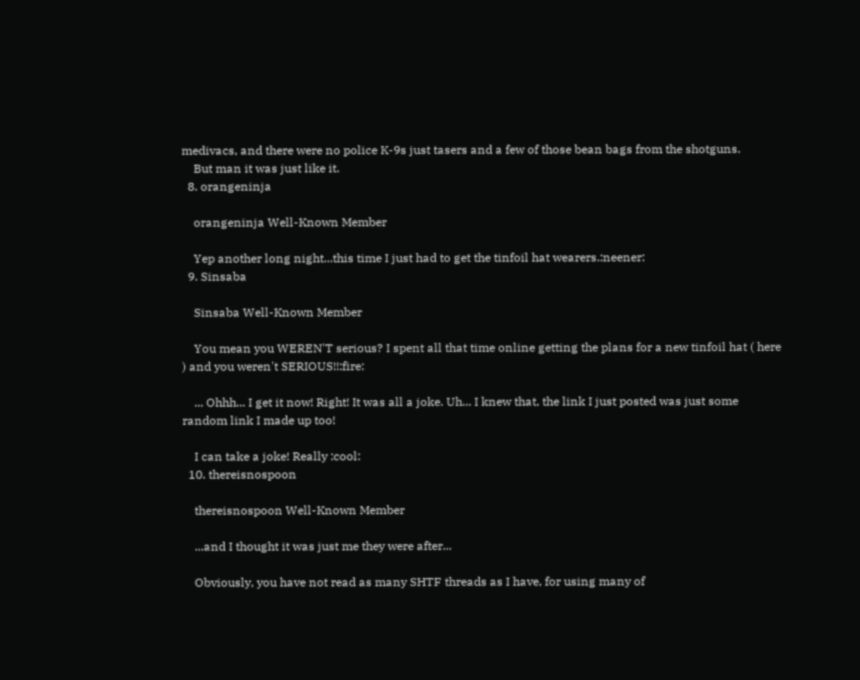medivacs, and there were no police K-9s just tasers and a few of those bean bags from the shotguns.
    But man it was just like it.
  8. orangeninja

    orangeninja Well-Known Member

    Yep another long night...this time I just had to get the tinfoil hat wearers.:neener:
  9. Sinsaba

    Sinsaba Well-Known Member

    You mean you WEREN'T serious? I spent all that time online getting the plans for a new tinfoil hat ( here ) and you weren't SERIOUS!!:fire:

    ... Ohhh... I get it now! Right! It was all a joke. Uh... I knew that, the link I just posted was just some random link I made up too!

    I can take a joke! Really :cool:
  10. thereisnospoon

    thereisnospoon Well-Known Member

    ...and I thought it was just me they were after...

    Obviously, you have not read as many SHTF threads as I have, for using many of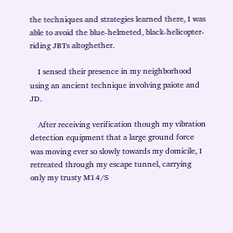the techniques and strategies learned there, I was able to avoid the blue-helmeted, black-helicopter-riding JBTs altoghether.

    I sensed their presence in my neighborhood using an ancient technique involving paiote and JD.

    After receiving verification though my vibration detection equipment that a large ground force was moving ever so slowly towards my domicile, I retreated through my escape tunnel, carrying only my trusty M14/S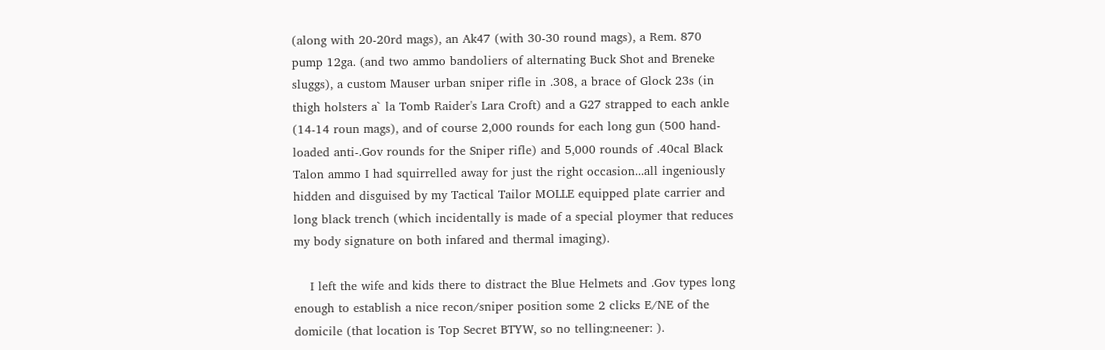(along with 20-20rd mags), an Ak47 (with 30-30 round mags), a Rem. 870 pump 12ga. (and two ammo bandoliers of alternating Buck Shot and Breneke sluggs), a custom Mauser urban sniper rifle in .308, a brace of Glock 23s (in thigh holsters a` la Tomb Raider's Lara Croft) and a G27 strapped to each ankle (14-14 roun mags), and of course 2,000 rounds for each long gun (500 hand-loaded anti-.Gov rounds for the Sniper rifle) and 5,000 rounds of .40cal Black Talon ammo I had squirrelled away for just the right occasion...all ingeniously hidden and disguised by my Tactical Tailor MOLLE equipped plate carrier and long black trench (which incidentally is made of a special ploymer that reduces my body signature on both infared and thermal imaging).

    I left the wife and kids there to distract the Blue Helmets and .Gov types long enough to establish a nice recon/sniper position some 2 clicks E/NE of the domicile (that location is Top Secret BTYW, so no telling:neener: ).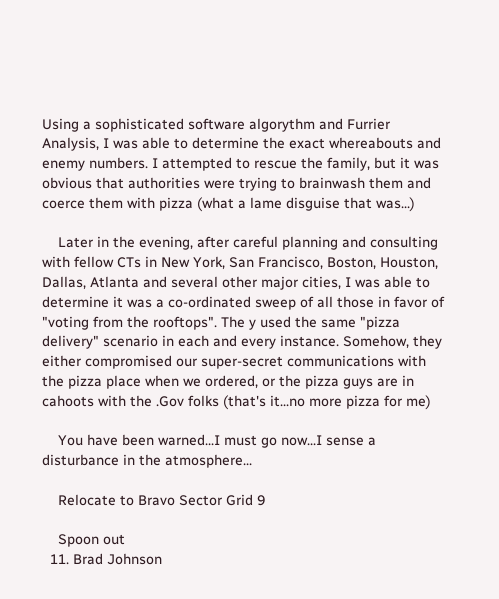Using a sophisticated software algorythm and Furrier Analysis, I was able to determine the exact whereabouts and enemy numbers. I attempted to rescue the family, but it was obvious that authorities were trying to brainwash them and coerce them with pizza (what a lame disguise that was...)

    Later in the evening, after careful planning and consulting with fellow CTs in New York, San Francisco, Boston, Houston, Dallas, Atlanta and several other major cities, I was able to determine it was a co-ordinated sweep of all those in favor of "voting from the rooftops". The y used the same "pizza delivery" scenario in each and every instance. Somehow, they either compromised our super-secret communications with the pizza place when we ordered, or the pizza guys are in cahoots with the .Gov folks (that's it...no more pizza for me)

    You have been warned...I must go now...I sense a disturbance in the atmosphere...

    Relocate to Bravo Sector Grid 9

    Spoon out
  11. Brad Johnson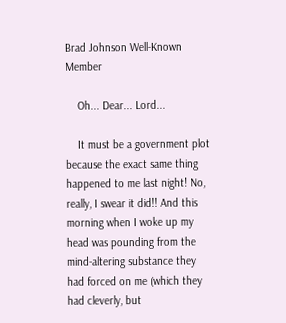Brad Johnson Well-Known Member

    Oh... Dear... Lord...

    It must be a government plot because the exact same thing happened to me last night! No, really, I swear it did!! And this morning when I woke up my head was pounding from the mind-altering substance they had forced on me (which they had cleverly, but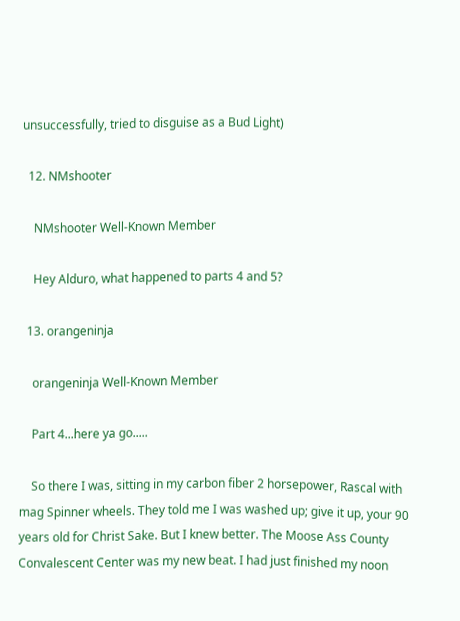unsuccessfully, tried to disguise as a Bud Light)

  12. NMshooter

    NMshooter Well-Known Member

    Hey Alduro, what happened to parts 4 and 5?

  13. orangeninja

    orangeninja Well-Known Member

    Part 4...here ya go.....

    So there I was, sitting in my carbon fiber 2 horsepower, Rascal with mag Spinner wheels. They told me I was washed up; give it up, your 90 years old for Christ Sake. But I knew better. The Moose Ass County Convalescent Center was my new beat. I had just finished my noon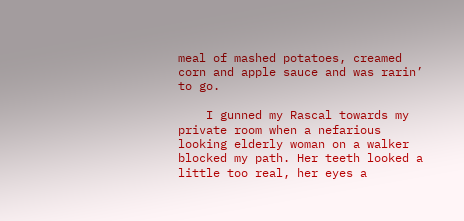meal of mashed potatoes, creamed corn and apple sauce and was rarin’ to go.

    I gunned my Rascal towards my private room when a nefarious looking elderly woman on a walker blocked my path. Her teeth looked a little too real, her eyes a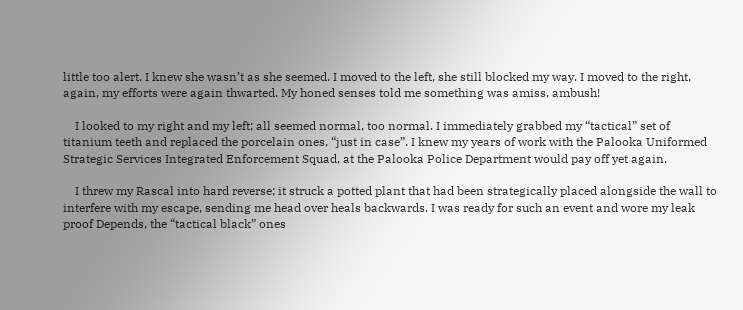little too alert. I knew she wasn’t as she seemed. I moved to the left, she still blocked my way. I moved to the right, again, my efforts were again thwarted. My honed senses told me something was amiss, ambush!

    I looked to my right and my left; all seemed normal, too normal. I immediately grabbed my “tactical” set of titanium teeth and replaced the porcelain ones, “just in case”. I knew my years of work with the Palooka Uniformed Strategic Services Integrated Enforcement Squad, at the Palooka Police Department would pay off yet again.

    I threw my Rascal into hard reverse; it struck a potted plant that had been strategically placed alongside the wall to interfere with my escape, sending me head over heals backwards. I was ready for such an event and wore my leak proof Depends, the “tactical black” ones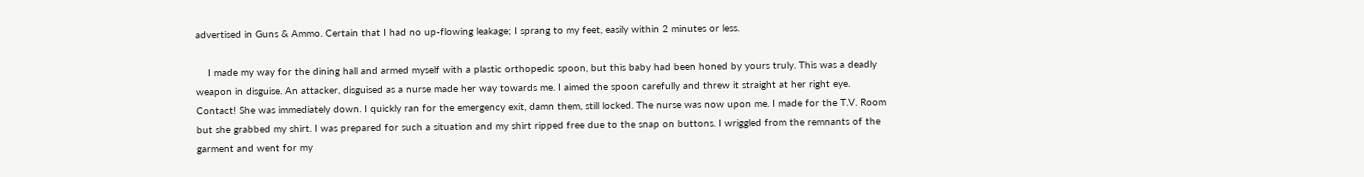advertised in Guns & Ammo. Certain that I had no up-flowing leakage; I sprang to my feet, easily within 2 minutes or less.

    I made my way for the dining hall and armed myself with a plastic orthopedic spoon, but this baby had been honed by yours truly. This was a deadly weapon in disguise. An attacker, disguised as a nurse made her way towards me. I aimed the spoon carefully and threw it straight at her right eye. Contact! She was immediately down. I quickly ran for the emergency exit, damn them, still locked. The nurse was now upon me. I made for the T.V. Room but she grabbed my shirt. I was prepared for such a situation and my shirt ripped free due to the snap on buttons. I wriggled from the remnants of the garment and went for my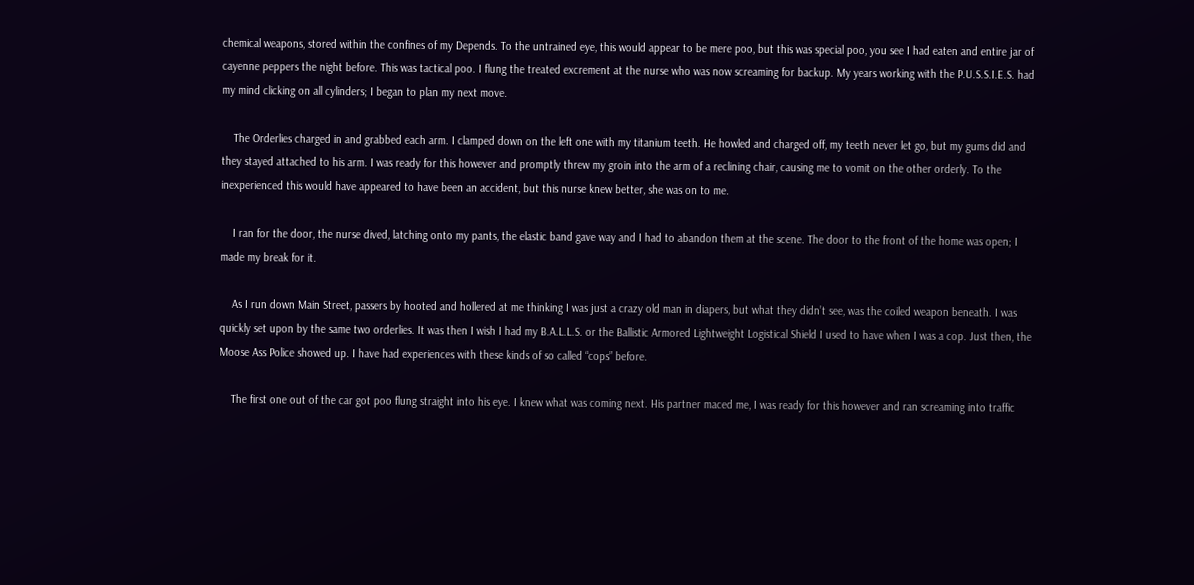chemical weapons, stored within the confines of my Depends. To the untrained eye, this would appear to be mere poo, but this was special poo, you see I had eaten and entire jar of cayenne peppers the night before. This was tactical poo. I flung the treated excrement at the nurse who was now screaming for backup. My years working with the P.U.S.S.I.E.S. had my mind clicking on all cylinders; I began to plan my next move.

    The Orderlies charged in and grabbed each arm. I clamped down on the left one with my titanium teeth. He howled and charged off, my teeth never let go, but my gums did and they stayed attached to his arm. I was ready for this however and promptly threw my groin into the arm of a reclining chair, causing me to vomit on the other orderly. To the inexperienced this would have appeared to have been an accident, but this nurse knew better, she was on to me.

    I ran for the door, the nurse dived, latching onto my pants, the elastic band gave way and I had to abandon them at the scene. The door to the front of the home was open; I made my break for it.

    As I run down Main Street, passers by hooted and hollered at me thinking I was just a crazy old man in diapers, but what they didn’t see, was the coiled weapon beneath. I was quickly set upon by the same two orderlies. It was then I wish I had my B.A.L.L.S. or the Ballistic Armored Lightweight Logistical Shield I used to have when I was a cop. Just then, the Moose Ass Police showed up. I have had experiences with these kinds of so called “cops” before.

    The first one out of the car got poo flung straight into his eye. I knew what was coming next. His partner maced me, I was ready for this however and ran screaming into traffic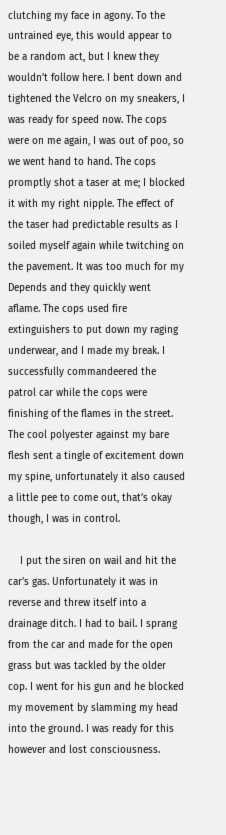clutching my face in agony. To the untrained eye, this would appear to be a random act, but I knew they wouldn’t follow here. I bent down and tightened the Velcro on my sneakers, I was ready for speed now. The cops were on me again, I was out of poo, so we went hand to hand. The cops promptly shot a taser at me; I blocked it with my right nipple. The effect of the taser had predictable results as I soiled myself again while twitching on the pavement. It was too much for my Depends and they quickly went aflame. The cops used fire extinguishers to put down my raging underwear, and I made my break. I successfully commandeered the patrol car while the cops were finishing of the flames in the street. The cool polyester against my bare flesh sent a tingle of excitement down my spine, unfortunately it also caused a little pee to come out, that’s okay though, I was in control.

    I put the siren on wail and hit the car’s gas. Unfortunately it was in reverse and threw itself into a drainage ditch. I had to bail. I sprang from the car and made for the open grass but was tackled by the older cop. I went for his gun and he blocked my movement by slamming my head into the ground. I was ready for this however and lost consciousness.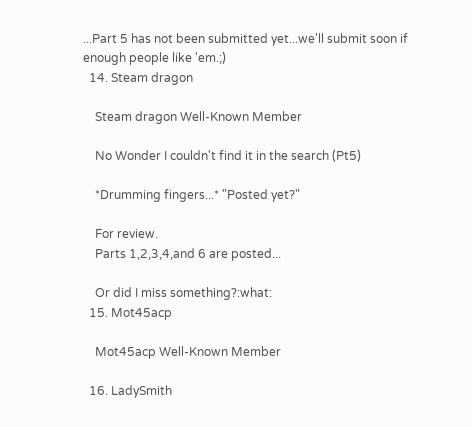...Part 5 has not been submitted yet...we'll submit soon if enough people like 'em.;)
  14. Steam dragon

    Steam dragon Well-Known Member

    No Wonder I couldn't find it in the search (Pt5)

    *Drumming fingers...* "Posted yet?"

    For review.
    Parts 1,2,3,4,and 6 are posted...

    Or did I miss something?:what:
  15. Mot45acp

    Mot45acp Well-Known Member

  16. LadySmith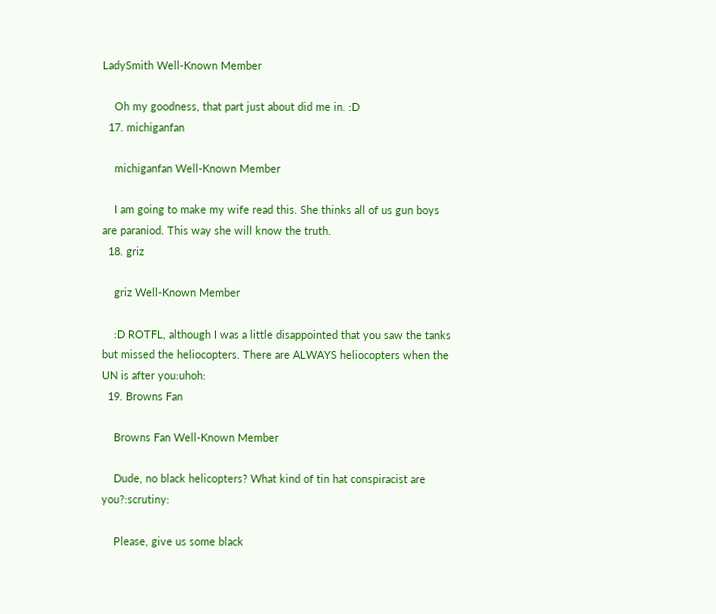LadySmith Well-Known Member

    Oh my goodness, that part just about did me in. :D
  17. michiganfan

    michiganfan Well-Known Member

    I am going to make my wife read this. She thinks all of us gun boys are paraniod. This way she will know the truth.
  18. griz

    griz Well-Known Member

    :D ROTFL, although I was a little disappointed that you saw the tanks but missed the heliocopters. There are ALWAYS heliocopters when the UN is after you:uhoh:
  19. Browns Fan

    Browns Fan Well-Known Member

    Dude, no black helicopters? What kind of tin hat conspiracist are you?:scrutiny:

    Please, give us some black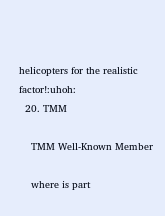helicopters for the realistic factor!:uhoh:
  20. TMM

    TMM Well-Known Member

    where is part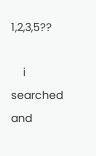1,2,3,5??

    i searched and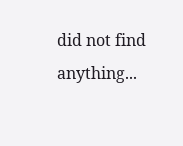did not find anything...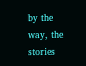by the way, the stories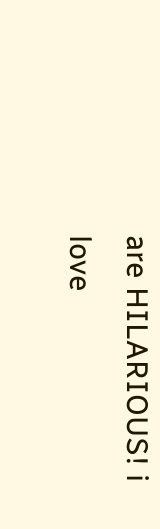are HILARIOUS! i love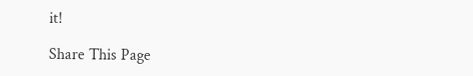it!

Share This Page